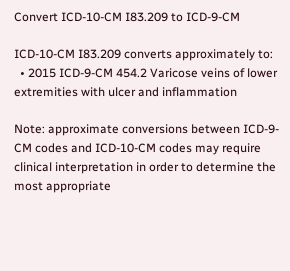Convert ICD-10-CM I83.209 to ICD-9-CM

ICD-10-CM I83.209 converts approximately to:
  • 2015 ICD-9-CM 454.2 Varicose veins of lower extremities with ulcer and inflammation

Note: approximate conversions between ICD-9-CM codes and ICD-10-CM codes may require clinical interpretation in order to determine the most appropriate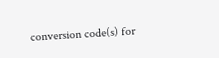conversion code(s) for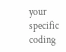your specific coding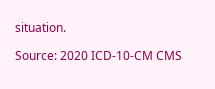situation.

Source: 2020 ICD-10-CM CMS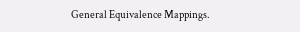General Equivalence Mappings.